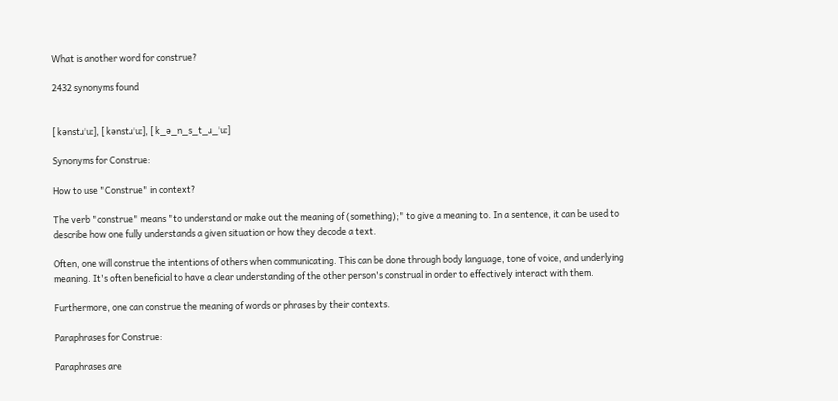What is another word for construe?

2432 synonyms found


[ kənstɹˈuː], [ kənstɹˈuː], [ k_ə_n_s_t_ɹ_ˈuː]

Synonyms for Construe:

How to use "Construe" in context?

The verb "construe" means "to understand or make out the meaning of (something);" to give a meaning to. In a sentence, it can be used to describe how one fully understands a given situation or how they decode a text.

Often, one will construe the intentions of others when communicating. This can be done through body language, tone of voice, and underlying meaning. It's often beneficial to have a clear understanding of the other person's construal in order to effectively interact with them.

Furthermore, one can construe the meaning of words or phrases by their contexts.

Paraphrases for Construe:

Paraphrases are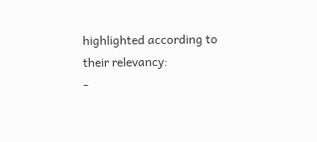highlighted according to their relevancy:
-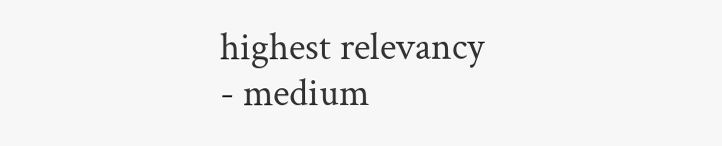highest relevancy
- medium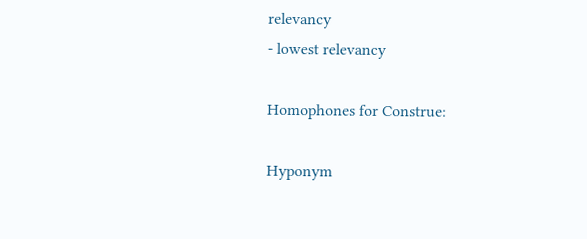relevancy
- lowest relevancy

Homophones for Construe:

Hyponym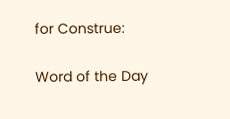for Construe:

Word of the Day